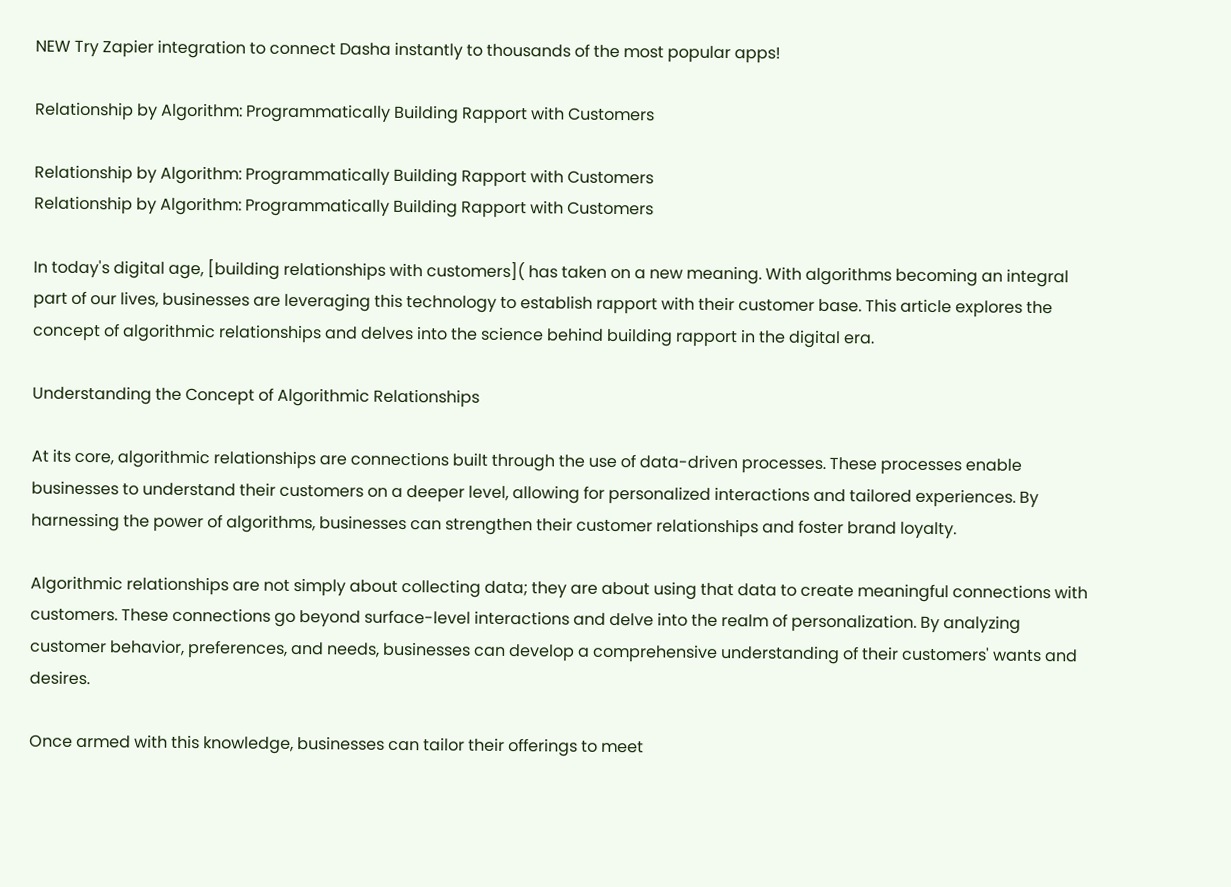NEW Try Zapier integration to connect Dasha instantly to thousands of the most popular apps!

Relationship by Algorithm: Programmatically Building Rapport with Customers

Relationship by Algorithm: Programmatically Building Rapport with Customers
Relationship by Algorithm: Programmatically Building Rapport with Customers

In today's digital age, [building relationships with customers]( has taken on a new meaning. With algorithms becoming an integral part of our lives, businesses are leveraging this technology to establish rapport with their customer base. This article explores the concept of algorithmic relationships and delves into the science behind building rapport in the digital era.

Understanding the Concept of Algorithmic Relationships

At its core, algorithmic relationships are connections built through the use of data-driven processes. These processes enable businesses to understand their customers on a deeper level, allowing for personalized interactions and tailored experiences. By harnessing the power of algorithms, businesses can strengthen their customer relationships and foster brand loyalty.

Algorithmic relationships are not simply about collecting data; they are about using that data to create meaningful connections with customers. These connections go beyond surface-level interactions and delve into the realm of personalization. By analyzing customer behavior, preferences, and needs, businesses can develop a comprehensive understanding of their customers' wants and desires.

Once armed with this knowledge, businesses can tailor their offerings to meet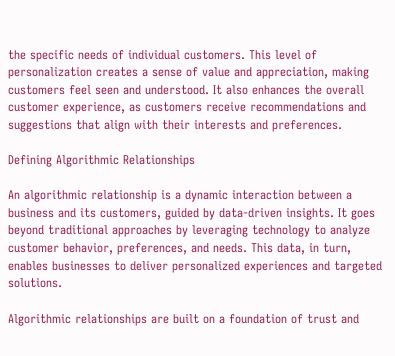the specific needs of individual customers. This level of personalization creates a sense of value and appreciation, making customers feel seen and understood. It also enhances the overall customer experience, as customers receive recommendations and suggestions that align with their interests and preferences.

Defining Algorithmic Relationships

An algorithmic relationship is a dynamic interaction between a business and its customers, guided by data-driven insights. It goes beyond traditional approaches by leveraging technology to analyze customer behavior, preferences, and needs. This data, in turn, enables businesses to deliver personalized experiences and targeted solutions.

Algorithmic relationships are built on a foundation of trust and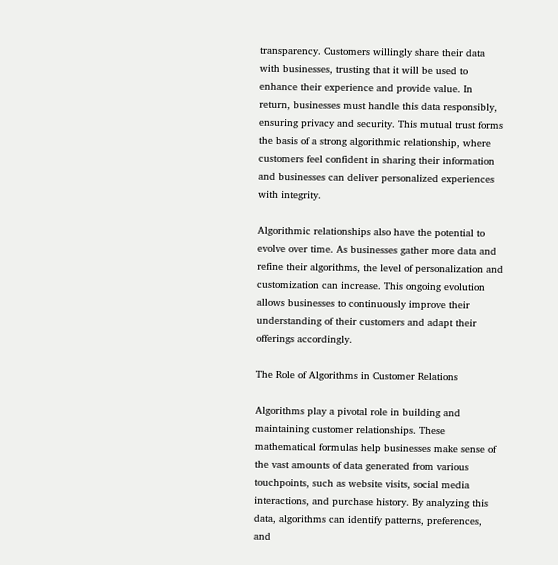transparency. Customers willingly share their data with businesses, trusting that it will be used to enhance their experience and provide value. In return, businesses must handle this data responsibly, ensuring privacy and security. This mutual trust forms the basis of a strong algorithmic relationship, where customers feel confident in sharing their information and businesses can deliver personalized experiences with integrity.

Algorithmic relationships also have the potential to evolve over time. As businesses gather more data and refine their algorithms, the level of personalization and customization can increase. This ongoing evolution allows businesses to continuously improve their understanding of their customers and adapt their offerings accordingly.

The Role of Algorithms in Customer Relations

Algorithms play a pivotal role in building and maintaining customer relationships. These mathematical formulas help businesses make sense of the vast amounts of data generated from various touchpoints, such as website visits, social media interactions, and purchase history. By analyzing this data, algorithms can identify patterns, preferences, and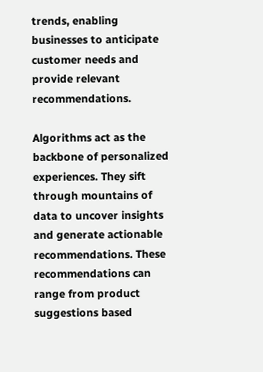trends, enabling businesses to anticipate customer needs and provide relevant recommendations.

Algorithms act as the backbone of personalized experiences. They sift through mountains of data to uncover insights and generate actionable recommendations. These recommendations can range from product suggestions based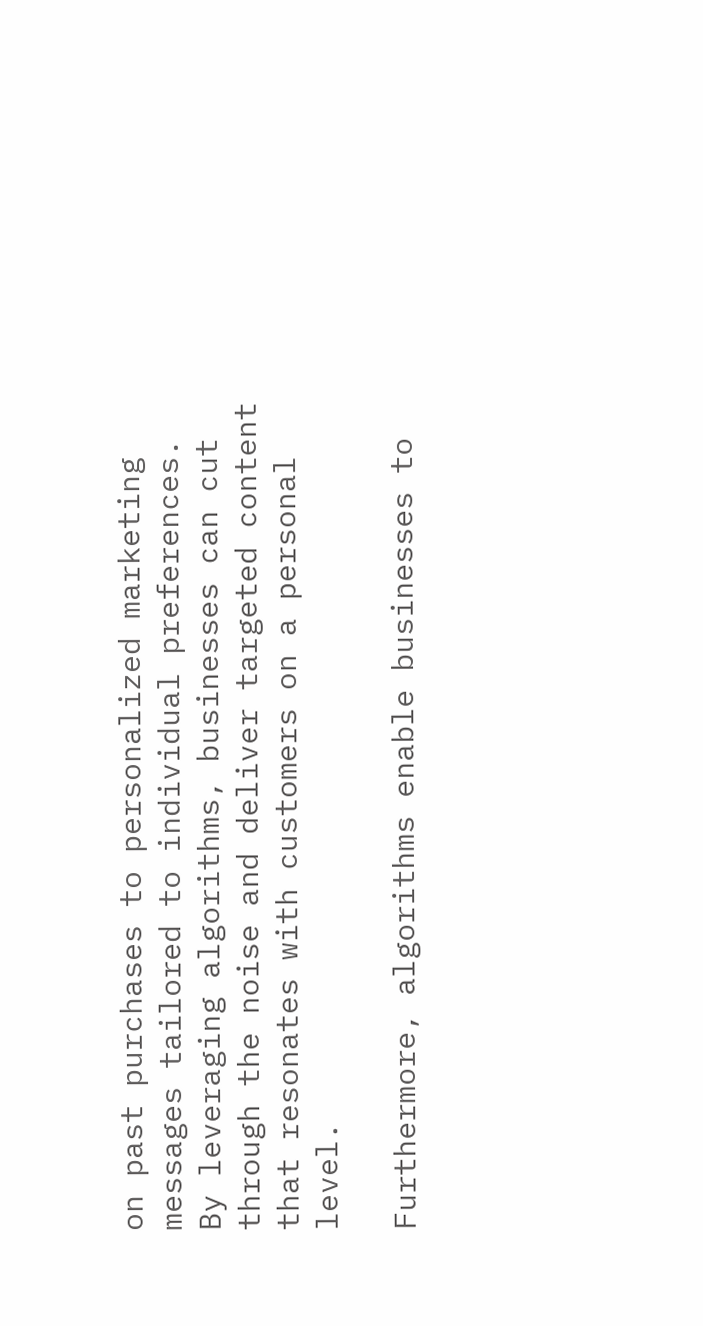on past purchases to personalized marketing messages tailored to individual preferences. By leveraging algorithms, businesses can cut through the noise and deliver targeted content that resonates with customers on a personal level.

Furthermore, algorithms enable businesses to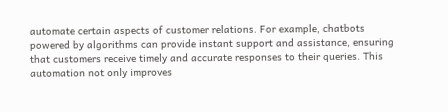automate certain aspects of customer relations. For example, chatbots powered by algorithms can provide instant support and assistance, ensuring that customers receive timely and accurate responses to their queries. This automation not only improves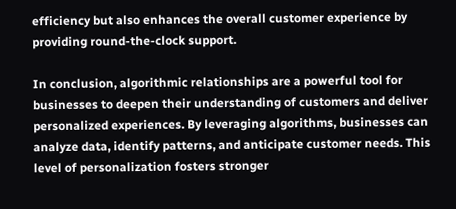efficiency but also enhances the overall customer experience by providing round-the-clock support.

In conclusion, algorithmic relationships are a powerful tool for businesses to deepen their understanding of customers and deliver personalized experiences. By leveraging algorithms, businesses can analyze data, identify patterns, and anticipate customer needs. This level of personalization fosters stronger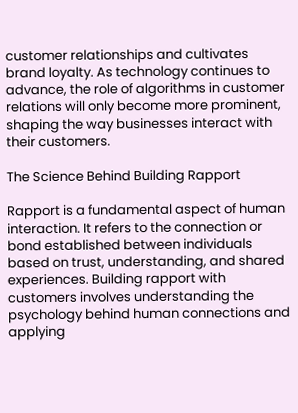customer relationships and cultivates brand loyalty. As technology continues to advance, the role of algorithms in customer relations will only become more prominent, shaping the way businesses interact with their customers.

The Science Behind Building Rapport

Rapport is a fundamental aspect of human interaction. It refers to the connection or bond established between individuals based on trust, understanding, and shared experiences. Building rapport with customers involves understanding the psychology behind human connections and applying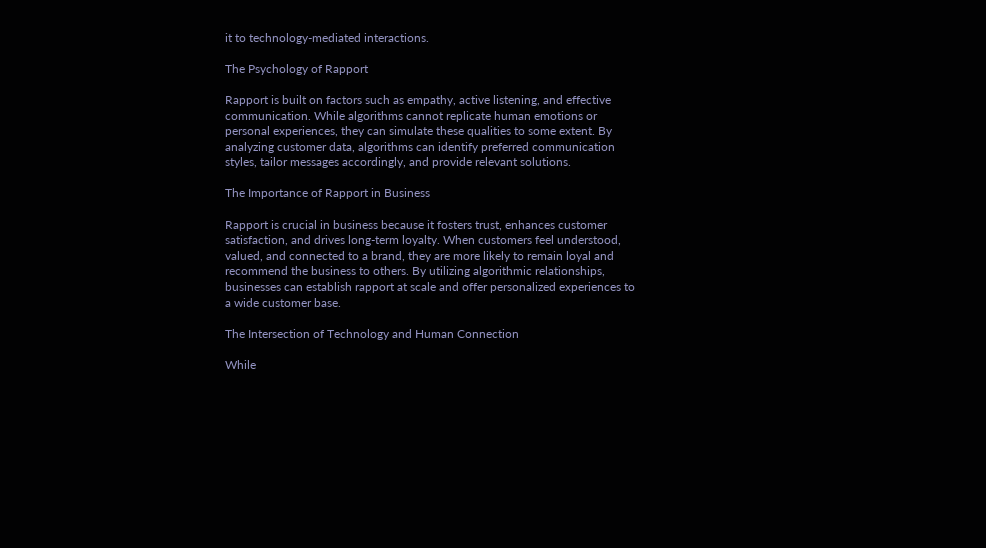it to technology-mediated interactions.

The Psychology of Rapport

Rapport is built on factors such as empathy, active listening, and effective communication. While algorithms cannot replicate human emotions or personal experiences, they can simulate these qualities to some extent. By analyzing customer data, algorithms can identify preferred communication styles, tailor messages accordingly, and provide relevant solutions.

The Importance of Rapport in Business

Rapport is crucial in business because it fosters trust, enhances customer satisfaction, and drives long-term loyalty. When customers feel understood, valued, and connected to a brand, they are more likely to remain loyal and recommend the business to others. By utilizing algorithmic relationships, businesses can establish rapport at scale and offer personalized experiences to a wide customer base.

The Intersection of Technology and Human Connection

While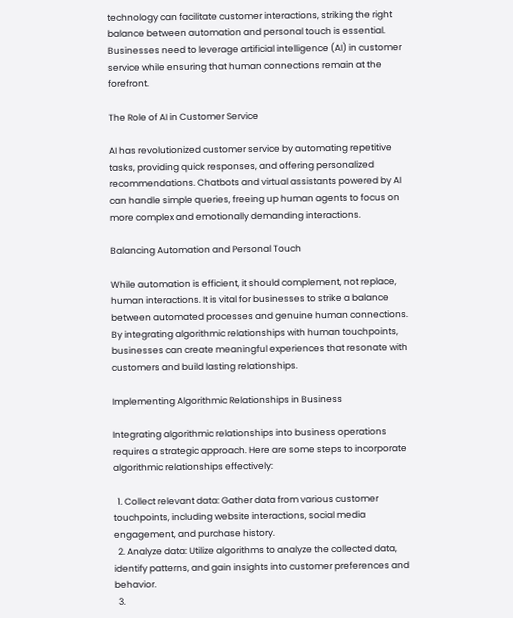technology can facilitate customer interactions, striking the right balance between automation and personal touch is essential. Businesses need to leverage artificial intelligence (AI) in customer service while ensuring that human connections remain at the forefront.

The Role of AI in Customer Service

AI has revolutionized customer service by automating repetitive tasks, providing quick responses, and offering personalized recommendations. Chatbots and virtual assistants powered by AI can handle simple queries, freeing up human agents to focus on more complex and emotionally demanding interactions.

Balancing Automation and Personal Touch

While automation is efficient, it should complement, not replace, human interactions. It is vital for businesses to strike a balance between automated processes and genuine human connections. By integrating algorithmic relationships with human touchpoints, businesses can create meaningful experiences that resonate with customers and build lasting relationships.

Implementing Algorithmic Relationships in Business

Integrating algorithmic relationships into business operations requires a strategic approach. Here are some steps to incorporate algorithmic relationships effectively:

  1. Collect relevant data: Gather data from various customer touchpoints, including website interactions, social media engagement, and purchase history.
  2. Analyze data: Utilize algorithms to analyze the collected data, identify patterns, and gain insights into customer preferences and behavior.
  3.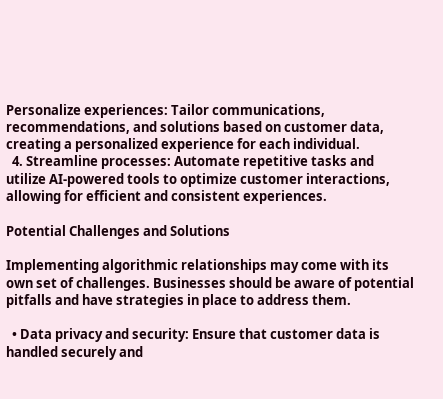Personalize experiences: Tailor communications, recommendations, and solutions based on customer data, creating a personalized experience for each individual.
  4. Streamline processes: Automate repetitive tasks and utilize AI-powered tools to optimize customer interactions, allowing for efficient and consistent experiences.

Potential Challenges and Solutions

Implementing algorithmic relationships may come with its own set of challenges. Businesses should be aware of potential pitfalls and have strategies in place to address them.

  • Data privacy and security: Ensure that customer data is handled securely and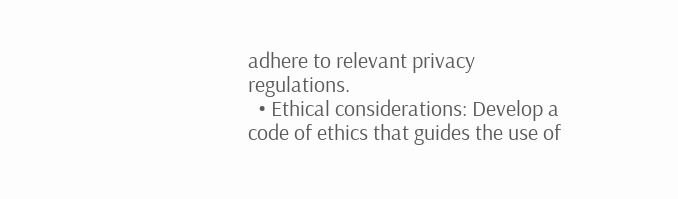adhere to relevant privacy regulations.
  • Ethical considerations: Develop a code of ethics that guides the use of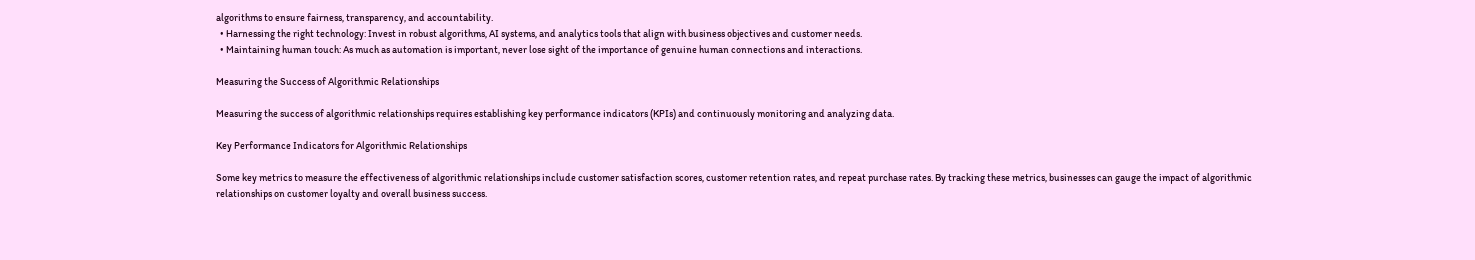algorithms to ensure fairness, transparency, and accountability.
  • Harnessing the right technology: Invest in robust algorithms, AI systems, and analytics tools that align with business objectives and customer needs.
  • Maintaining human touch: As much as automation is important, never lose sight of the importance of genuine human connections and interactions.

Measuring the Success of Algorithmic Relationships

Measuring the success of algorithmic relationships requires establishing key performance indicators (KPIs) and continuously monitoring and analyzing data.

Key Performance Indicators for Algorithmic Relationships

Some key metrics to measure the effectiveness of algorithmic relationships include customer satisfaction scores, customer retention rates, and repeat purchase rates. By tracking these metrics, businesses can gauge the impact of algorithmic relationships on customer loyalty and overall business success.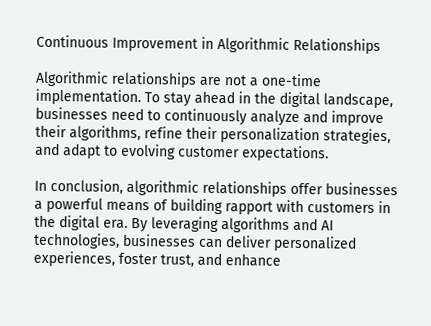Continuous Improvement in Algorithmic Relationships

Algorithmic relationships are not a one-time implementation. To stay ahead in the digital landscape, businesses need to continuously analyze and improve their algorithms, refine their personalization strategies, and adapt to evolving customer expectations.

In conclusion, algorithmic relationships offer businesses a powerful means of building rapport with customers in the digital era. By leveraging algorithms and AI technologies, businesses can deliver personalized experiences, foster trust, and enhance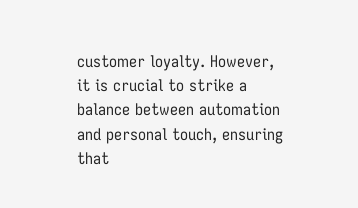customer loyalty. However, it is crucial to strike a balance between automation and personal touch, ensuring that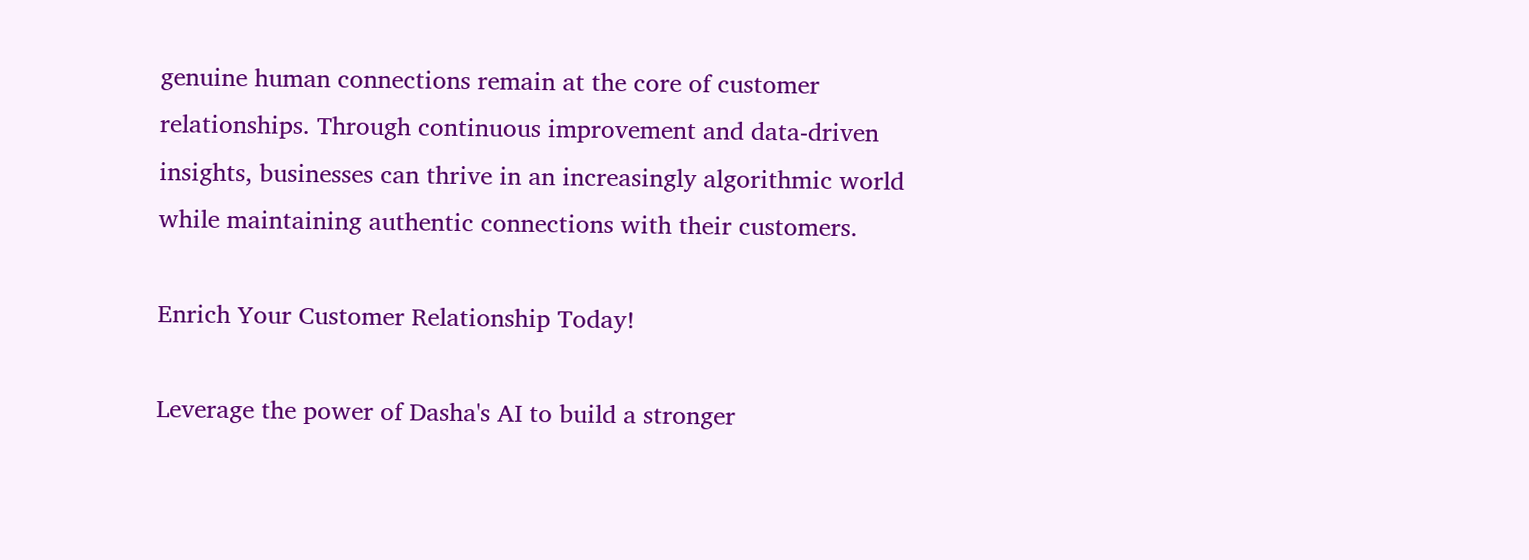genuine human connections remain at the core of customer relationships. Through continuous improvement and data-driven insights, businesses can thrive in an increasingly algorithmic world while maintaining authentic connections with their customers.

Enrich Your Customer Relationship Today!

Leverage the power of Dasha's AI to build a stronger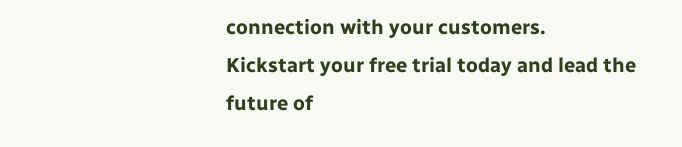connection with your customers. Kickstart your free trial today and lead the future of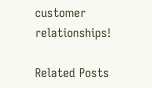customer relationships!

Related Posts